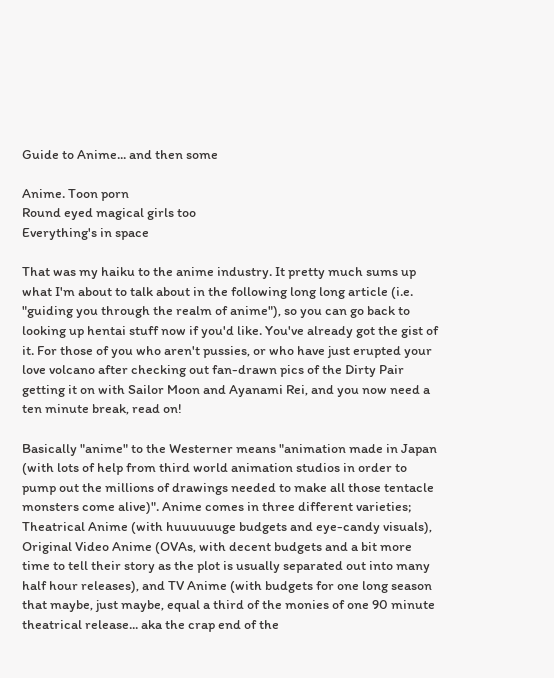Guide to Anime... and then some

Anime. Toon porn
Round eyed magical girls too
Everything's in space

That was my haiku to the anime industry. It pretty much sums up what I'm about to talk about in the following long long article (i.e. "guiding you through the realm of anime"), so you can go back to looking up hentai stuff now if you'd like. You've already got the gist of it. For those of you who aren't pussies, or who have just erupted your love volcano after checking out fan-drawn pics of the Dirty Pair getting it on with Sailor Moon and Ayanami Rei, and you now need a ten minute break, read on!

Basically "anime" to the Westerner means "animation made in Japan (with lots of help from third world animation studios in order to pump out the millions of drawings needed to make all those tentacle monsters come alive)". Anime comes in three different varieties; Theatrical Anime (with huuuuuuge budgets and eye-candy visuals), Original Video Anime (OVAs, with decent budgets and a bit more time to tell their story as the plot is usually separated out into many half hour releases), and TV Anime (with budgets for one long season that maybe, just maybe, equal a third of the monies of one 90 minute theatrical release... aka the crap end of the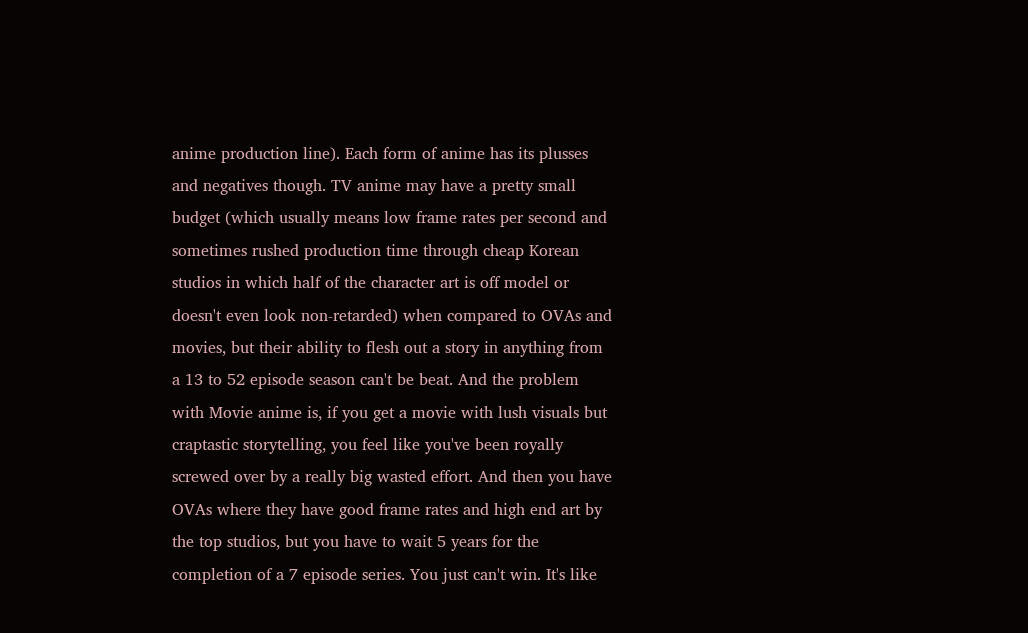anime production line). Each form of anime has its plusses and negatives though. TV anime may have a pretty small budget (which usually means low frame rates per second and sometimes rushed production time through cheap Korean studios in which half of the character art is off model or doesn't even look non-retarded) when compared to OVAs and movies, but their ability to flesh out a story in anything from a 13 to 52 episode season can't be beat. And the problem with Movie anime is, if you get a movie with lush visuals but craptastic storytelling, you feel like you've been royally screwed over by a really big wasted effort. And then you have OVAs where they have good frame rates and high end art by the top studios, but you have to wait 5 years for the completion of a 7 episode series. You just can't win. It's like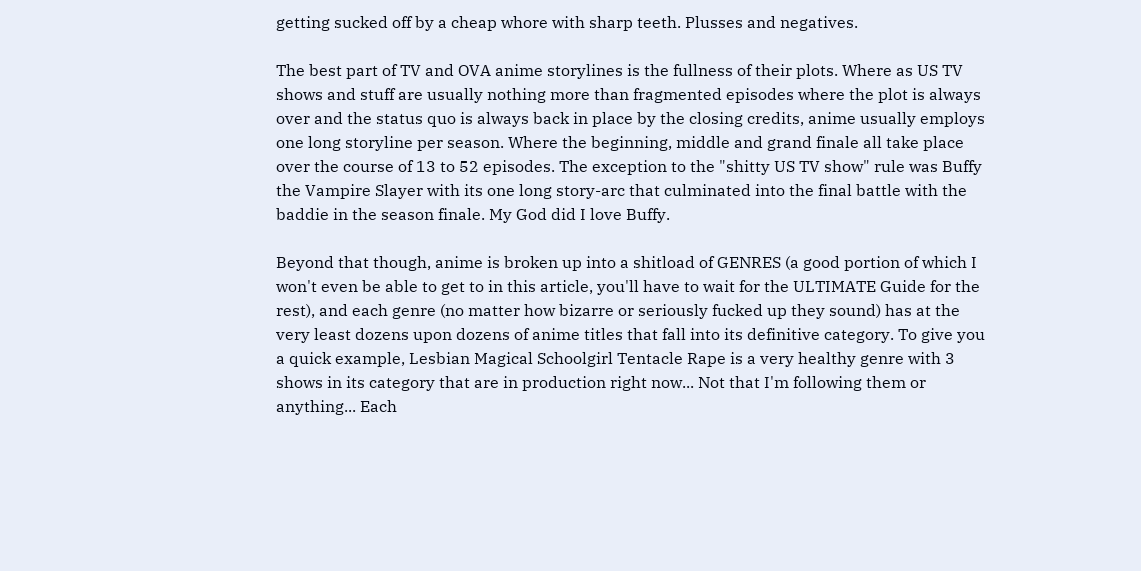getting sucked off by a cheap whore with sharp teeth. Plusses and negatives.

The best part of TV and OVA anime storylines is the fullness of their plots. Where as US TV shows and stuff are usually nothing more than fragmented episodes where the plot is always over and the status quo is always back in place by the closing credits, anime usually employs one long storyline per season. Where the beginning, middle and grand finale all take place over the course of 13 to 52 episodes. The exception to the "shitty US TV show" rule was Buffy the Vampire Slayer with its one long story-arc that culminated into the final battle with the baddie in the season finale. My God did I love Buffy.

Beyond that though, anime is broken up into a shitload of GENRES (a good portion of which I won't even be able to get to in this article, you'll have to wait for the ULTIMATE Guide for the rest), and each genre (no matter how bizarre or seriously fucked up they sound) has at the very least dozens upon dozens of anime titles that fall into its definitive category. To give you a quick example, Lesbian Magical Schoolgirl Tentacle Rape is a very healthy genre with 3 shows in its category that are in production right now... Not that I'm following them or anything... Each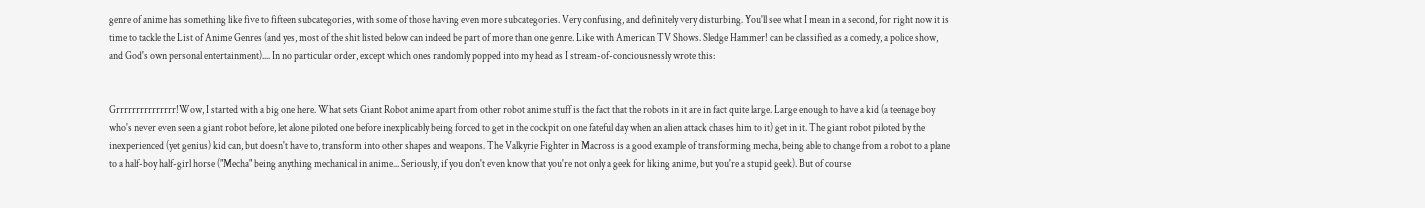genre of anime has something like five to fifteen subcategories, with some of those having even more subcategories. Very confusing, and definitely very disturbing. You'll see what I mean in a second, for right now it is time to tackle the List of Anime Genres (and yes, most of the shit listed below can indeed be part of more than one genre. Like with American TV Shows. Sledge Hammer! can be classified as a comedy, a police show, and God's own personal entertainment).... In no particular order, except which ones randomly popped into my head as I stream-of-conciousnessly wrote this:


Grrrrrrrrrrrrrrr!Wow, I started with a big one here. What sets Giant Robot anime apart from other robot anime stuff is the fact that the robots in it are in fact quite large. Large enough to have a kid (a teenage boy who's never even seen a giant robot before, let alone piloted one before inexplicably being forced to get in the cockpit on one fateful day when an alien attack chases him to it) get in it. The giant robot piloted by the inexperienced (yet genius) kid can, but doesn't have to, transform into other shapes and weapons. The Valkyrie Fighter in Macross is a good example of transforming mecha, being able to change from a robot to a plane to a half-boy half-girl horse ("Mecha" being anything mechanical in anime... Seriously, if you don't even know that you're not only a geek for liking anime, but you're a stupid geek). But of course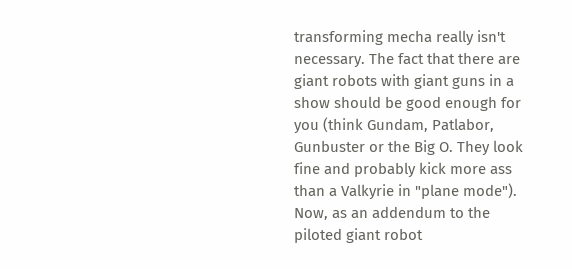transforming mecha really isn't necessary. The fact that there are giant robots with giant guns in a show should be good enough for you (think Gundam, Patlabor, Gunbuster or the Big O. They look fine and probably kick more ass than a Valkyrie in "plane mode"). Now, as an addendum to the piloted giant robot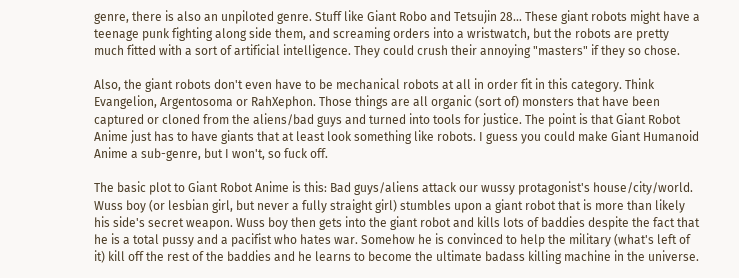genre, there is also an unpiloted genre. Stuff like Giant Robo and Tetsujin 28... These giant robots might have a teenage punk fighting along side them, and screaming orders into a wristwatch, but the robots are pretty much fitted with a sort of artificial intelligence. They could crush their annoying "masters" if they so chose.

Also, the giant robots don't even have to be mechanical robots at all in order fit in this category. Think Evangelion, Argentosoma or RahXephon. Those things are all organic (sort of) monsters that have been captured or cloned from the aliens/bad guys and turned into tools for justice. The point is that Giant Robot Anime just has to have giants that at least look something like robots. I guess you could make Giant Humanoid Anime a sub-genre, but I won't, so fuck off.

The basic plot to Giant Robot Anime is this: Bad guys/aliens attack our wussy protagonist's house/city/world. Wuss boy (or lesbian girl, but never a fully straight girl) stumbles upon a giant robot that is more than likely his side's secret weapon. Wuss boy then gets into the giant robot and kills lots of baddies despite the fact that he is a total pussy and a pacifist who hates war. Somehow he is convinced to help the military (what's left of it) kill off the rest of the baddies and he learns to become the ultimate badass killing machine in the universe.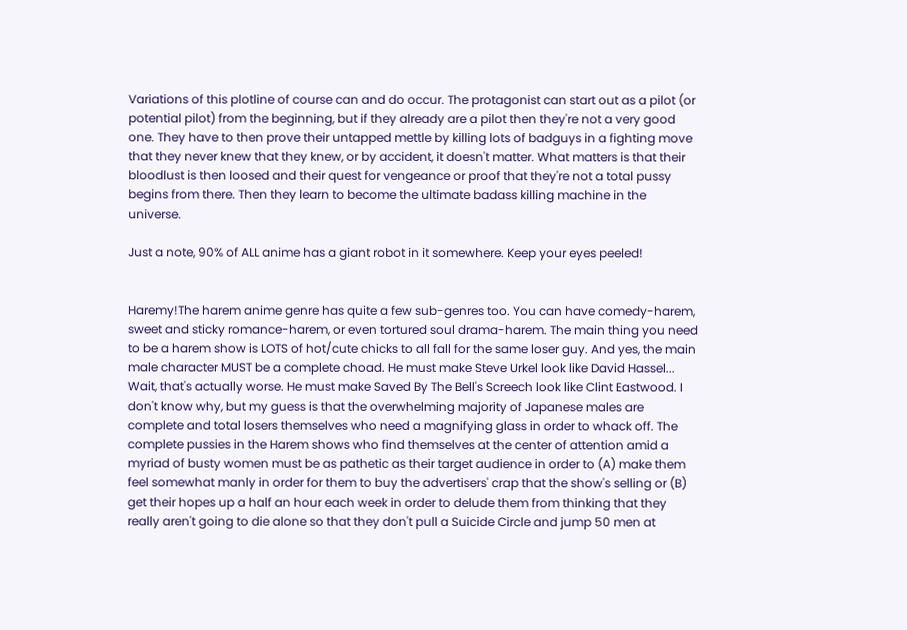Variations of this plotline of course can and do occur. The protagonist can start out as a pilot (or potential pilot) from the beginning, but if they already are a pilot then they're not a very good one. They have to then prove their untapped mettle by killing lots of badguys in a fighting move that they never knew that they knew, or by accident, it doesn't matter. What matters is that their bloodlust is then loosed and their quest for vengeance or proof that they're not a total pussy begins from there. Then they learn to become the ultimate badass killing machine in the universe.

Just a note, 90% of ALL anime has a giant robot in it somewhere. Keep your eyes peeled!


Haremy!The harem anime genre has quite a few sub-genres too. You can have comedy-harem, sweet and sticky romance-harem, or even tortured soul drama-harem. The main thing you need to be a harem show is LOTS of hot/cute chicks to all fall for the same loser guy. And yes, the main male character MUST be a complete choad. He must make Steve Urkel look like David Hassel... Wait, that's actually worse. He must make Saved By The Bell's Screech look like Clint Eastwood. I don't know why, but my guess is that the overwhelming majority of Japanese males are complete and total losers themselves who need a magnifying glass in order to whack off. The complete pussies in the Harem shows who find themselves at the center of attention amid a myriad of busty women must be as pathetic as their target audience in order to (A) make them feel somewhat manly in order for them to buy the advertisers' crap that the show's selling or (B) get their hopes up a half an hour each week in order to delude them from thinking that they really aren't going to die alone so that they don't pull a Suicide Circle and jump 50 men at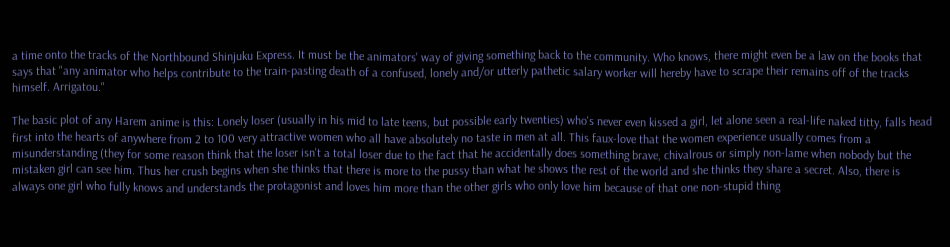a time onto the tracks of the Northbound Shinjuku Express. It must be the animators' way of giving something back to the community. Who knows, there might even be a law on the books that says that "any animator who helps contribute to the train-pasting death of a confused, lonely and/or utterly pathetic salary worker will hereby have to scrape their remains off of the tracks himself. Arrigatou."

The basic plot of any Harem anime is this: Lonely loser (usually in his mid to late teens, but possible early twenties) who's never even kissed a girl, let alone seen a real-life naked titty, falls head first into the hearts of anywhere from 2 to 100 very attractive women who all have absolutely no taste in men at all. This faux-love that the women experience usually comes from a misunderstanding (they for some reason think that the loser isn't a total loser due to the fact that he accidentally does something brave, chivalrous or simply non-lame when nobody but the mistaken girl can see him. Thus her crush begins when she thinks that there is more to the pussy than what he shows the rest of the world and she thinks they share a secret. Also, there is always one girl who fully knows and understands the protagonist and loves him more than the other girls who only love him because of that one non-stupid thing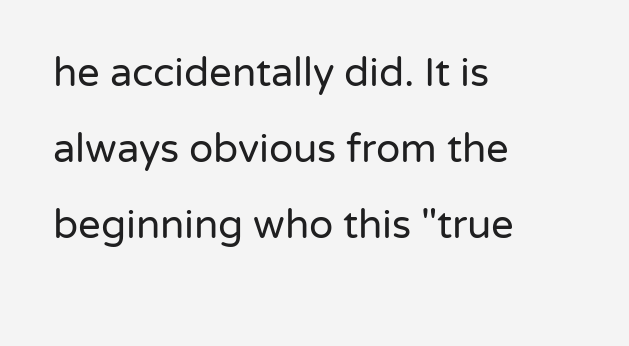he accidentally did. It is always obvious from the beginning who this "true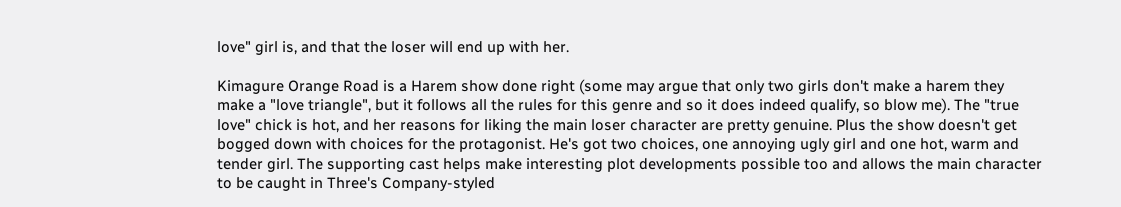love" girl is, and that the loser will end up with her.

Kimagure Orange Road is a Harem show done right (some may argue that only two girls don't make a harem they make a "love triangle", but it follows all the rules for this genre and so it does indeed qualify, so blow me). The "true love" chick is hot, and her reasons for liking the main loser character are pretty genuine. Plus the show doesn't get bogged down with choices for the protagonist. He's got two choices, one annoying ugly girl and one hot, warm and tender girl. The supporting cast helps make interesting plot developments possible too and allows the main character to be caught in Three's Company-styled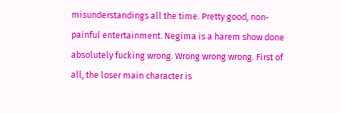misunderstandings all the time. Pretty good, non-painful entertainment. Negima is a harem show done absolutely fucking wrong. Wrong wrong wrong. First of all, the loser main character is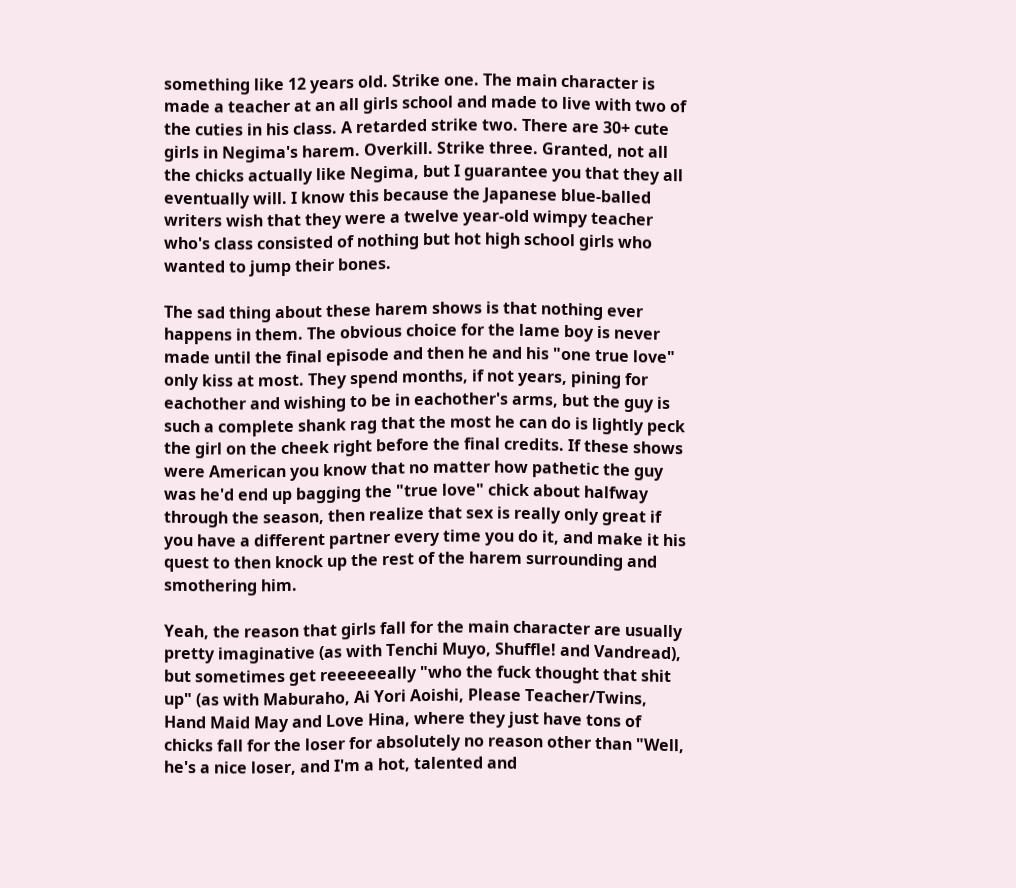something like 12 years old. Strike one. The main character is made a teacher at an all girls school and made to live with two of the cuties in his class. A retarded strike two. There are 30+ cute girls in Negima's harem. Overkill. Strike three. Granted, not all the chicks actually like Negima, but I guarantee you that they all eventually will. I know this because the Japanese blue-balled writers wish that they were a twelve year-old wimpy teacher who's class consisted of nothing but hot high school girls who wanted to jump their bones.

The sad thing about these harem shows is that nothing ever happens in them. The obvious choice for the lame boy is never made until the final episode and then he and his "one true love" only kiss at most. They spend months, if not years, pining for eachother and wishing to be in eachother's arms, but the guy is such a complete shank rag that the most he can do is lightly peck the girl on the cheek right before the final credits. If these shows were American you know that no matter how pathetic the guy was he'd end up bagging the "true love" chick about halfway through the season, then realize that sex is really only great if you have a different partner every time you do it, and make it his quest to then knock up the rest of the harem surrounding and smothering him.

Yeah, the reason that girls fall for the main character are usually pretty imaginative (as with Tenchi Muyo, Shuffle! and Vandread), but sometimes get reeeeeeally "who the fuck thought that shit up" (as with Maburaho, Ai Yori Aoishi, Please Teacher/Twins, Hand Maid May and Love Hina, where they just have tons of chicks fall for the loser for absolutely no reason other than "Well, he's a nice loser, and I'm a hot, talented and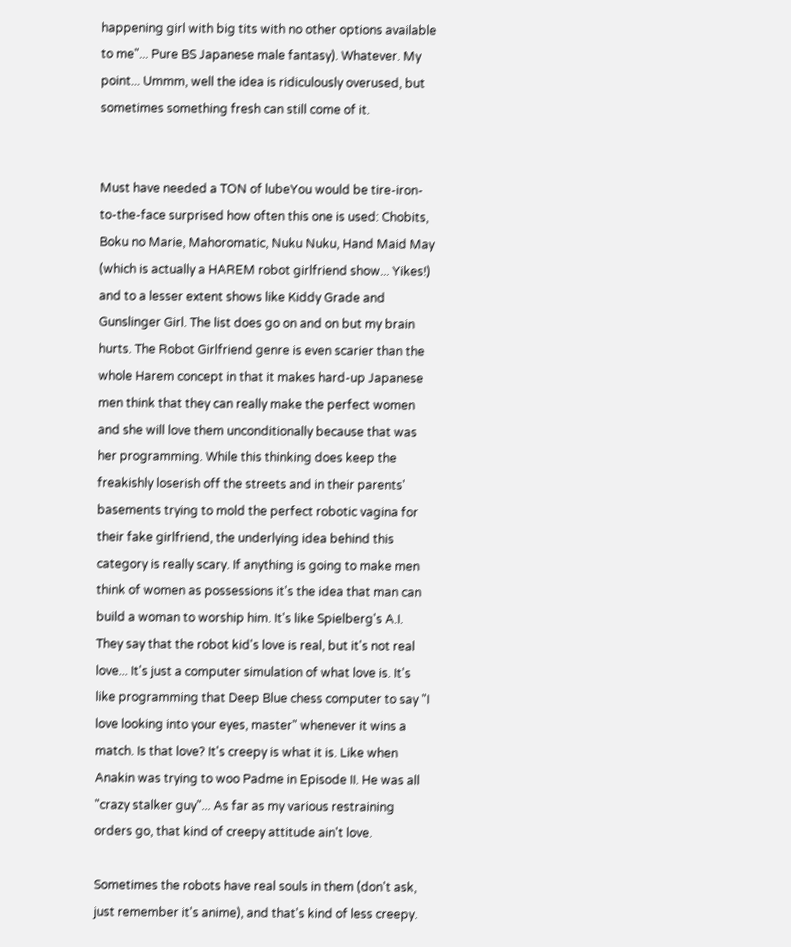happening girl with big tits with no other options available to me"... Pure BS Japanese male fantasy). Whatever. My point... Ummm, well the idea is ridiculously overused, but sometimes something fresh can still come of it.


Must have needed a TON of lubeYou would be tire-iron-to-the-face surprised how often this one is used: Chobits, Boku no Marie, Mahoromatic, Nuku Nuku, Hand Maid May (which is actually a HAREM robot girlfriend show... Yikes!) and to a lesser extent shows like Kiddy Grade and Gunslinger Girl. The list does go on and on but my brain hurts. The Robot Girlfriend genre is even scarier than the whole Harem concept in that it makes hard-up Japanese men think that they can really make the perfect women and she will love them unconditionally because that was her programming. While this thinking does keep the freakishly loserish off the streets and in their parents' basements trying to mold the perfect robotic vagina for their fake girlfriend, the underlying idea behind this category is really scary. If anything is going to make men think of women as possessions it's the idea that man can build a woman to worship him. It's like Spielberg's A.I. They say that the robot kid's love is real, but it's not real love... It's just a computer simulation of what love is. It's like programming that Deep Blue chess computer to say "I love looking into your eyes, master" whenever it wins a match. Is that love? It's creepy is what it is. Like when Anakin was trying to woo Padme in Episode II. He was all "crazy stalker guy"... As far as my various restraining orders go, that kind of creepy attitude ain't love.

Sometimes the robots have real souls in them (don't ask, just remember it's anime), and that's kind of less creepy.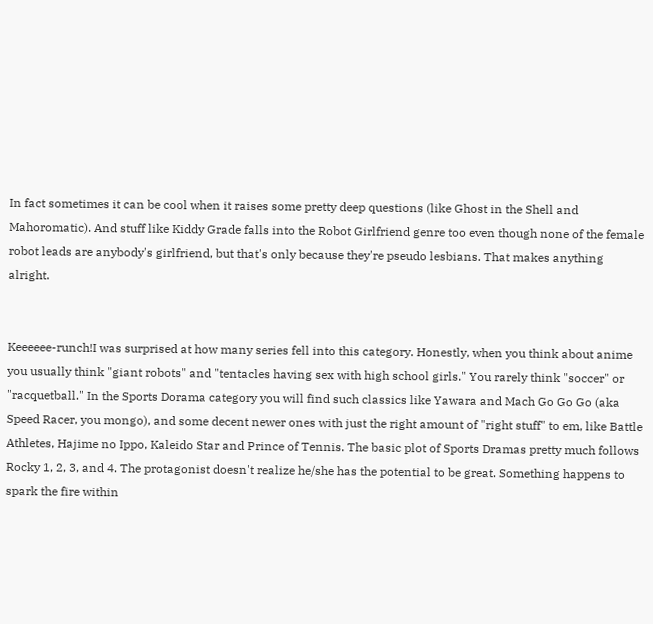In fact sometimes it can be cool when it raises some pretty deep questions (like Ghost in the Shell and Mahoromatic). And stuff like Kiddy Grade falls into the Robot Girlfriend genre too even though none of the female robot leads are anybody's girlfriend, but that's only because they're pseudo lesbians. That makes anything alright.


Keeeeee-runch!I was surprised at how many series fell into this category. Honestly, when you think about anime you usually think "giant robots" and "tentacles having sex with high school girls." You rarely think "soccer" or "racquetball." In the Sports Dorama category you will find such classics like Yawara and Mach Go Go Go (aka Speed Racer, you mongo), and some decent newer ones with just the right amount of "right stuff" to em, like Battle Athletes, Hajime no Ippo, Kaleido Star and Prince of Tennis. The basic plot of Sports Dramas pretty much follows Rocky 1, 2, 3, and 4. The protagonist doesn't realize he/she has the potential to be great. Something happens to spark the fire within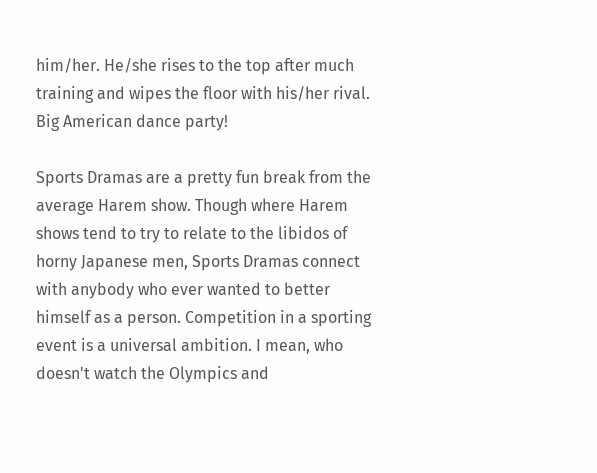him/her. He/she rises to the top after much training and wipes the floor with his/her rival. Big American dance party!

Sports Dramas are a pretty fun break from the average Harem show. Though where Harem shows tend to try to relate to the libidos of horny Japanese men, Sports Dramas connect with anybody who ever wanted to better himself as a person. Competition in a sporting event is a universal ambition. I mean, who doesn't watch the Olympics and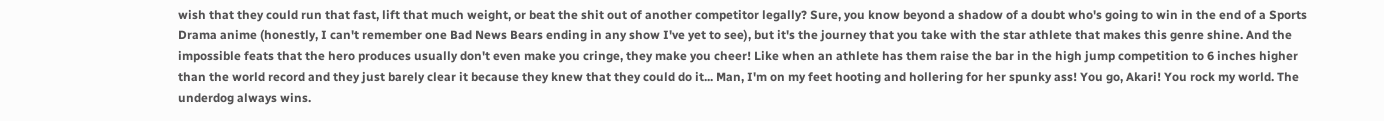wish that they could run that fast, lift that much weight, or beat the shit out of another competitor legally? Sure, you know beyond a shadow of a doubt who's going to win in the end of a Sports Drama anime (honestly, I can't remember one Bad News Bears ending in any show I've yet to see), but it's the journey that you take with the star athlete that makes this genre shine. And the impossible feats that the hero produces usually don't even make you cringe, they make you cheer! Like when an athlete has them raise the bar in the high jump competition to 6 inches higher than the world record and they just barely clear it because they knew that they could do it... Man, I'm on my feet hooting and hollering for her spunky ass! You go, Akari! You rock my world. The underdog always wins.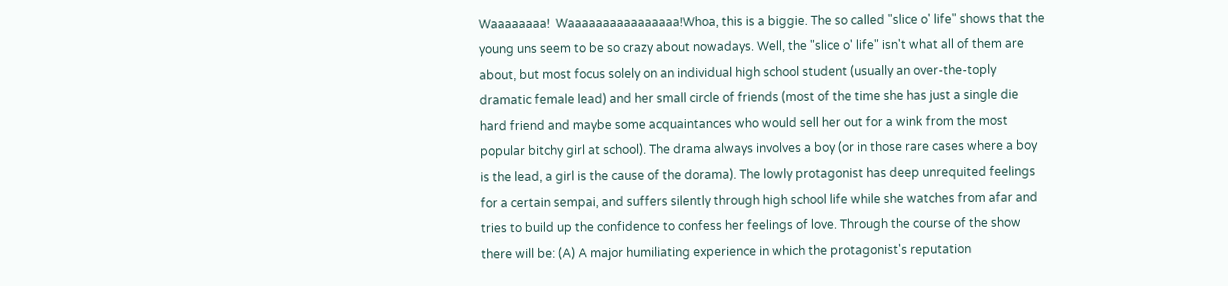Waaaaaaaa!  Waaaaaaaaaaaaaaaa!Whoa, this is a biggie. The so called "slice o' life" shows that the young uns seem to be so crazy about nowadays. Well, the "slice o' life" isn't what all of them are about, but most focus solely on an individual high school student (usually an over-the-toply dramatic female lead) and her small circle of friends (most of the time she has just a single die hard friend and maybe some acquaintances who would sell her out for a wink from the most popular bitchy girl at school). The drama always involves a boy (or in those rare cases where a boy is the lead, a girl is the cause of the dorama). The lowly protagonist has deep unrequited feelings for a certain sempai, and suffers silently through high school life while she watches from afar and tries to build up the confidence to confess her feelings of love. Through the course of the show there will be: (A) A major humiliating experience in which the protagonist's reputation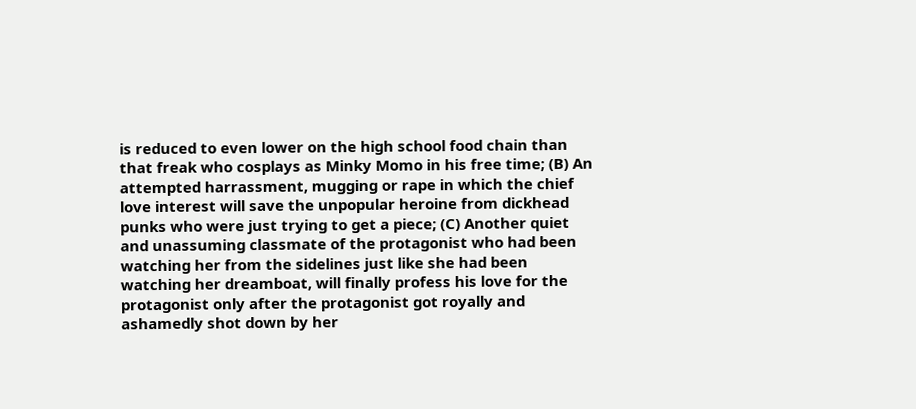is reduced to even lower on the high school food chain than that freak who cosplays as Minky Momo in his free time; (B) An attempted harrassment, mugging or rape in which the chief love interest will save the unpopular heroine from dickhead punks who were just trying to get a piece; (C) Another quiet and unassuming classmate of the protagonist who had been watching her from the sidelines just like she had been watching her dreamboat, will finally profess his love for the protagonist only after the protagonist got royally and ashamedly shot down by her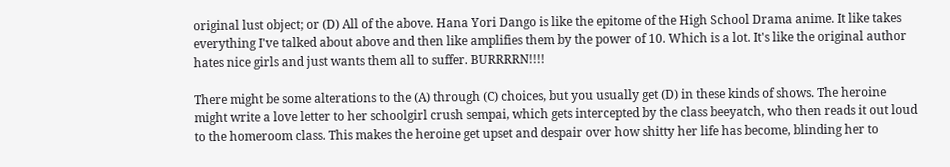original lust object; or (D) All of the above. Hana Yori Dango is like the epitome of the High School Drama anime. It like takes everything I've talked about above and then like amplifies them by the power of 10. Which is a lot. It's like the original author hates nice girls and just wants them all to suffer. BURRRRN!!!!

There might be some alterations to the (A) through (C) choices, but you usually get (D) in these kinds of shows. The heroine might write a love letter to her schoolgirl crush sempai, which gets intercepted by the class beeyatch, who then reads it out loud to the homeroom class. This makes the heroine get upset and despair over how shitty her life has become, blinding her to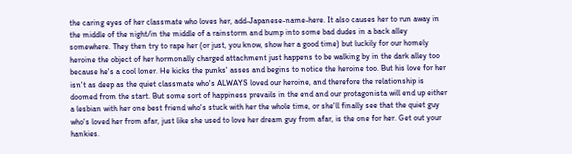the caring eyes of her classmate who loves her, add-Japanese-name-here. It also causes her to run away in the middle of the night/in the middle of a rainstorm and bump into some bad dudes in a back alley somewhere. They then try to rape her (or just, you know, show her a good time) but luckily for our homely heroine the object of her hormonally charged attachment just happens to be walking by in the dark alley too because he's a cool loner. He kicks the punks' asses and begins to notice the heroine too. But his love for her isn't as deep as the quiet classmate who's ALWAYS loved our heroine, and therefore the relationship is doomed from the start. But some sort of happiness prevails in the end and our protagonista will end up either a lesbian with her one best friend who's stuck with her the whole time, or she'll finally see that the quiet guy who's loved her from afar, just like she used to love her dream guy from afar, is the one for her. Get out your hankies.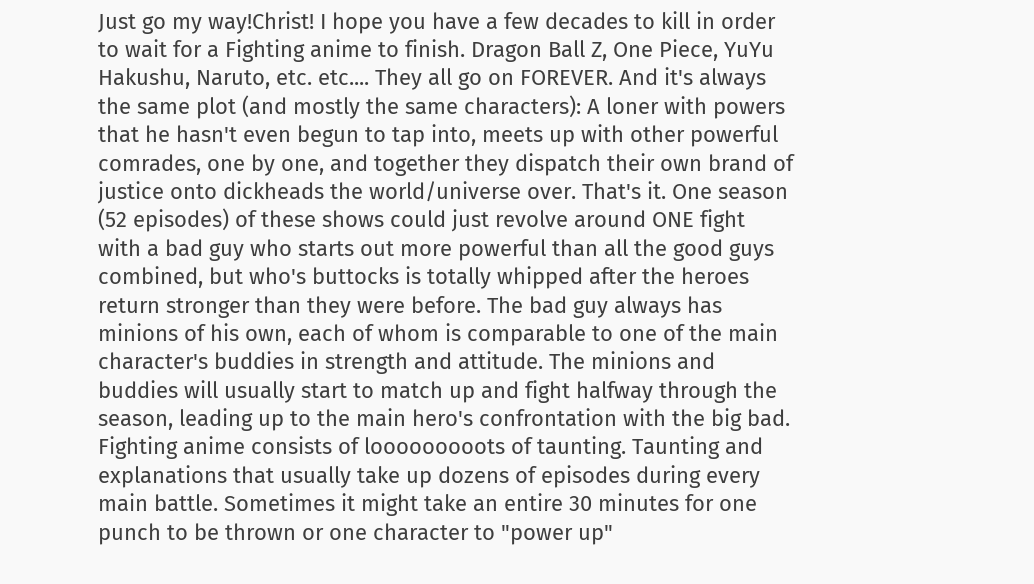Just go my way!Christ! I hope you have a few decades to kill in order to wait for a Fighting anime to finish. Dragon Ball Z, One Piece, YuYu Hakushu, Naruto, etc. etc.... They all go on FOREVER. And it's always the same plot (and mostly the same characters): A loner with powers that he hasn't even begun to tap into, meets up with other powerful comrades, one by one, and together they dispatch their own brand of justice onto dickheads the world/universe over. That's it. One season (52 episodes) of these shows could just revolve around ONE fight with a bad guy who starts out more powerful than all the good guys combined, but who's buttocks is totally whipped after the heroes return stronger than they were before. The bad guy always has minions of his own, each of whom is comparable to one of the main character's buddies in strength and attitude. The minions and buddies will usually start to match up and fight halfway through the season, leading up to the main hero's confrontation with the big bad. Fighting anime consists of looooooooots of taunting. Taunting and explanations that usually take up dozens of episodes during every main battle. Sometimes it might take an entire 30 minutes for one punch to be thrown or one character to "power up"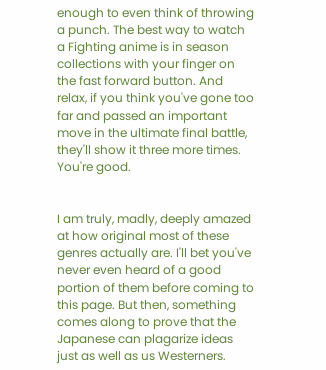enough to even think of throwing a punch. The best way to watch a Fighting anime is in season collections with your finger on the fast forward button. And relax, if you think you've gone too far and passed an important move in the ultimate final battle, they'll show it three more times. You're good.


I am truly, madly, deeply amazed at how original most of these genres actually are. I'll bet you've never even heard of a good portion of them before coming to this page. But then, something comes along to prove that the Japanese can plagarize ideas just as well as us Westerners.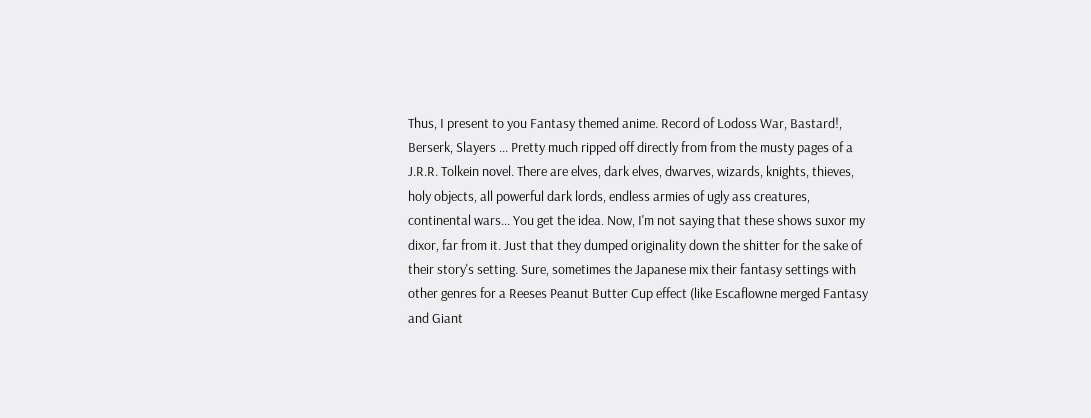Thus, I present to you Fantasy themed anime. Record of Lodoss War, Bastard!, Berserk, Slayers ... Pretty much ripped off directly from from the musty pages of a J.R.R. Tolkein novel. There are elves, dark elves, dwarves, wizards, knights, thieves, holy objects, all powerful dark lords, endless armies of ugly ass creatures, continental wars... You get the idea. Now, I'm not saying that these shows suxor my dixor, far from it. Just that they dumped originality down the shitter for the sake of their story's setting. Sure, sometimes the Japanese mix their fantasy settings with other genres for a Reeses Peanut Butter Cup effect (like Escaflowne merged Fantasy and Giant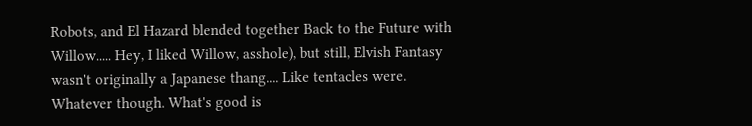Robots, and El Hazard blended together Back to the Future with Willow..... Hey, I liked Willow, asshole), but still, Elvish Fantasy wasn't originally a Japanese thang.... Like tentacles were. Whatever though. What's good is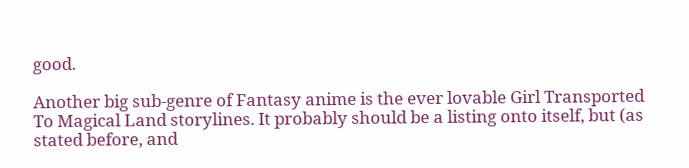good.

Another big sub-genre of Fantasy anime is the ever lovable Girl Transported To Magical Land storylines. It probably should be a listing onto itself, but (as stated before, and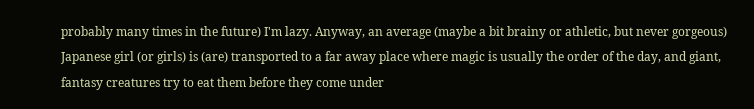probably many times in the future) I'm lazy. Anyway, an average (maybe a bit brainy or athletic, but never gorgeous) Japanese girl (or girls) is (are) transported to a far away place where magic is usually the order of the day, and giant, fantasy creatures try to eat them before they come under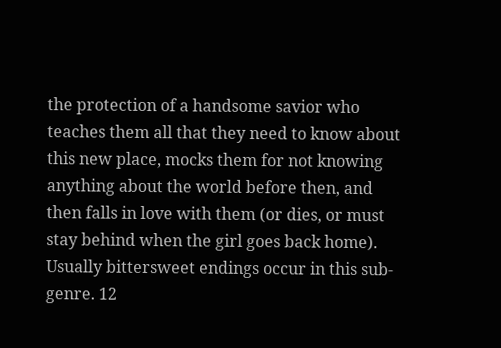the protection of a handsome savior who teaches them all that they need to know about this new place, mocks them for not knowing anything about the world before then, and then falls in love with them (or dies, or must stay behind when the girl goes back home). Usually bittersweet endings occur in this sub-genre. 12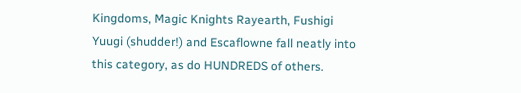Kingdoms, Magic Knights Rayearth, Fushigi Yuugi (shudder!) and Escaflowne fall neatly into this category, as do HUNDREDS of others.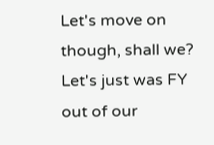Let's move on though, shall we? Let's just was FY out of our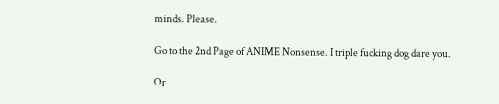minds. Please.

Go to the 2nd Page of ANIME Nonsense. I triple fucking dog dare you.

Or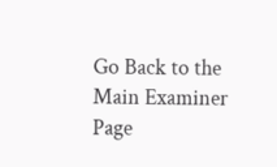Go Back to the Main Examiner Page